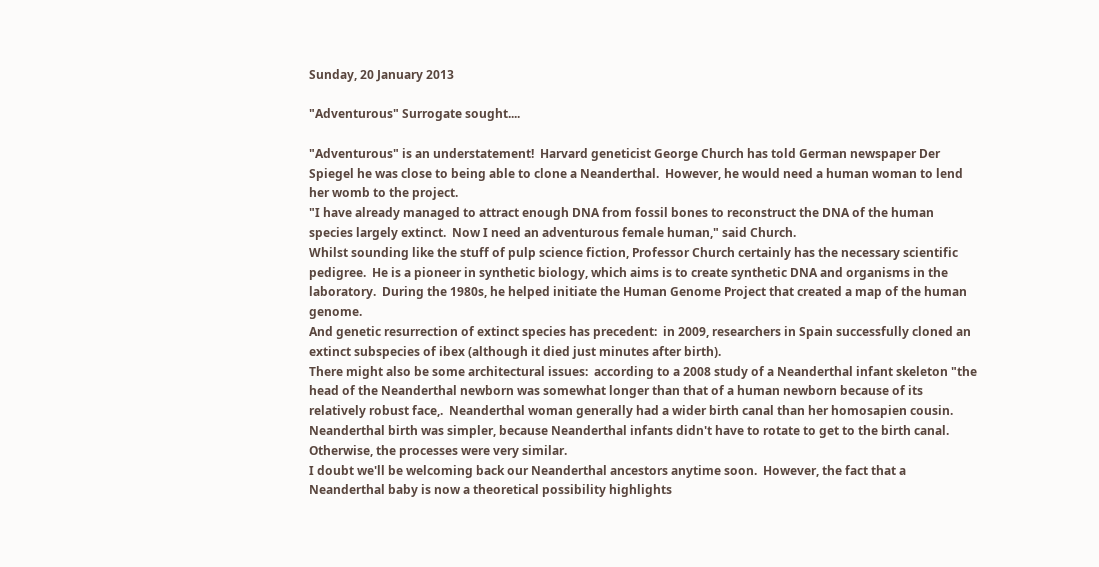Sunday, 20 January 2013

"Adventurous" Surrogate sought....

"Adventurous" is an understatement!  Harvard geneticist George Church has told German newspaper Der Spiegel he was close to being able to clone a Neanderthal.  However, he would need a human woman to lend her womb to the project.
"I have already managed to attract enough DNA from fossil bones to reconstruct the DNA of the human species largely extinct.  Now I need an adventurous female human," said Church.
Whilst sounding like the stuff of pulp science fiction, Professor Church certainly has the necessary scientific pedigree.  He is a pioneer in synthetic biology, which aims is to create synthetic DNA and organisms in the laboratory.  During the 1980s, he helped initiate the Human Genome Project that created a map of the human genome.
And genetic resurrection of extinct species has precedent:  in 2009, researchers in Spain successfully cloned an extinct subspecies of ibex (although it died just minutes after birth).
There might also be some architectural issues:  according to a 2008 study of a Neanderthal infant skeleton "the head of the Neanderthal newborn was somewhat longer than that of a human newborn because of its relatively robust face,.  Neanderthal woman generally had a wider birth canal than her homosapien cousin.  Neanderthal birth was simpler, because Neanderthal infants didn't have to rotate to get to the birth canal.  Otherwise, the processes were very similar.
I doubt we'll be welcoming back our Neanderthal ancestors anytime soon.  However, the fact that a Neanderthal baby is now a theoretical possibility highlights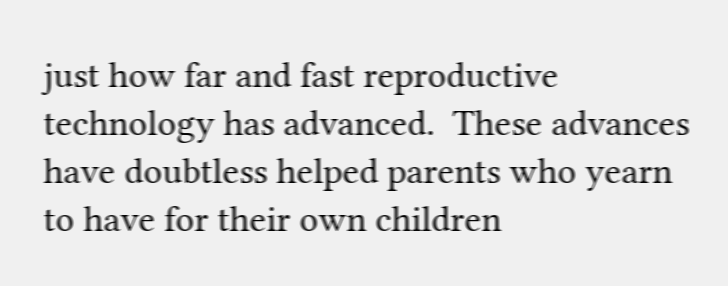just how far and fast reproductive technology has advanced.  These advances have doubtless helped parents who yearn to have for their own children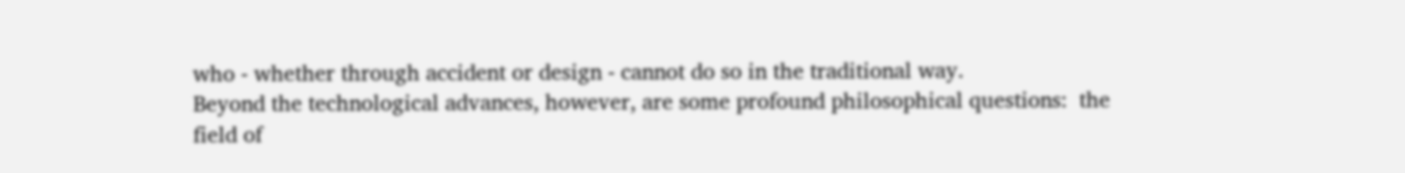who - whether through accident or design - cannot do so in the traditional way.
Beyond the technological advances, however, are some profound philosophical questions:  the field of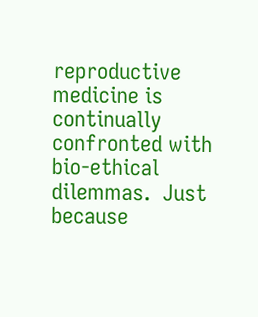reproductive medicine is continually confronted with bio-ethical dilemmas.  Just because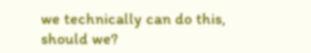we technically can do this, should we?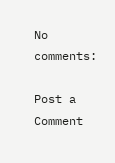No comments:

Post a Comment